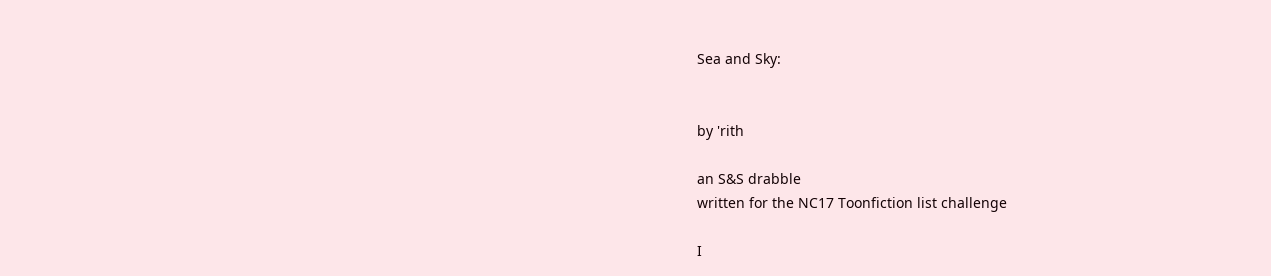Sea and Sky:


by 'rith

an S&S drabble
written for the NC17 Toonfiction list challenge

I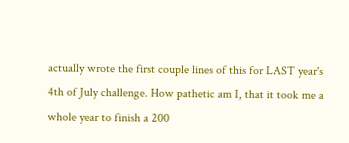actually wrote the first couple lines of this for LAST year's 4th of July challenge. How pathetic am I, that it took me a whole year to finish a 200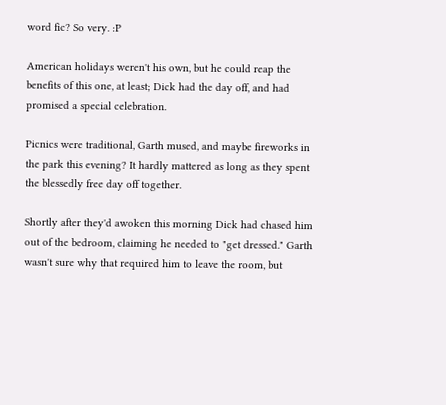word fic? So very. :P

American holidays weren't his own, but he could reap the benefits of this one, at least; Dick had the day off, and had promised a special celebration.

Picnics were traditional, Garth mused, and maybe fireworks in the park this evening? It hardly mattered as long as they spent the blessedly free day off together.

Shortly after they'd awoken this morning Dick had chased him out of the bedroom, claiming he needed to "get dressed." Garth wasn't sure why that required him to leave the room, but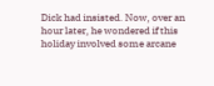Dick had insisted. Now, over an hour later, he wondered if this holiday involved some arcane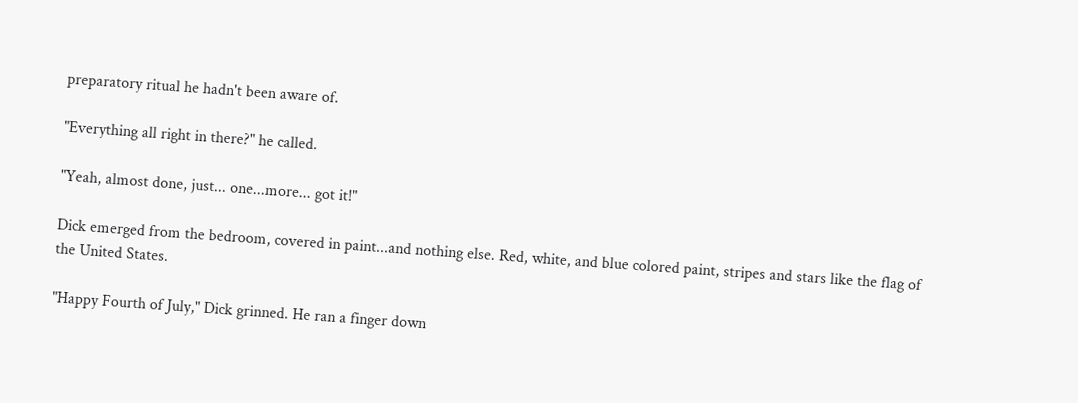preparatory ritual he hadn't been aware of.

"Everything all right in there?" he called.

"Yeah, almost done, just... one...more... got it!"

Dick emerged from the bedroom, covered in paint...and nothing else. Red, white, and blue colored paint, stripes and stars like the flag of the United States.

"Happy Fourth of July," Dick grinned. He ran a finger down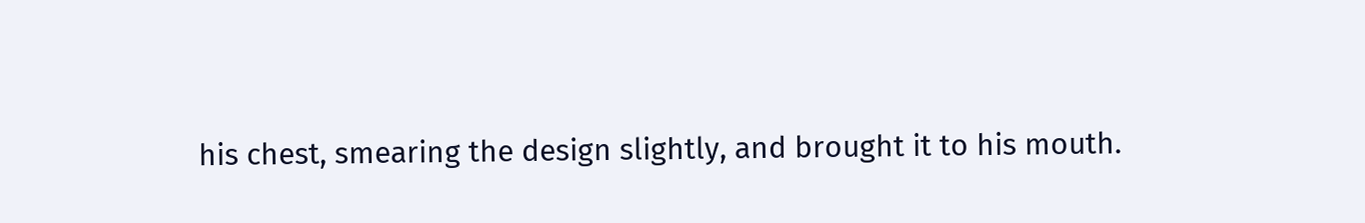his chest, smearing the design slightly, and brought it to his mouth.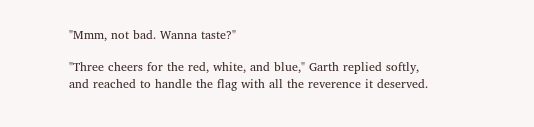"Mmm, not bad. Wanna taste?"

"Three cheers for the red, white, and blue," Garth replied softly, and reached to handle the flag with all the reverence it deserved.